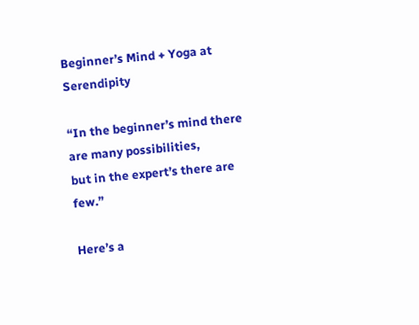Beginner’s Mind + Yoga at Serendipity

“In the beginner’s mind there are many possibilities,
but in the expert’s there are few.”

Here’s a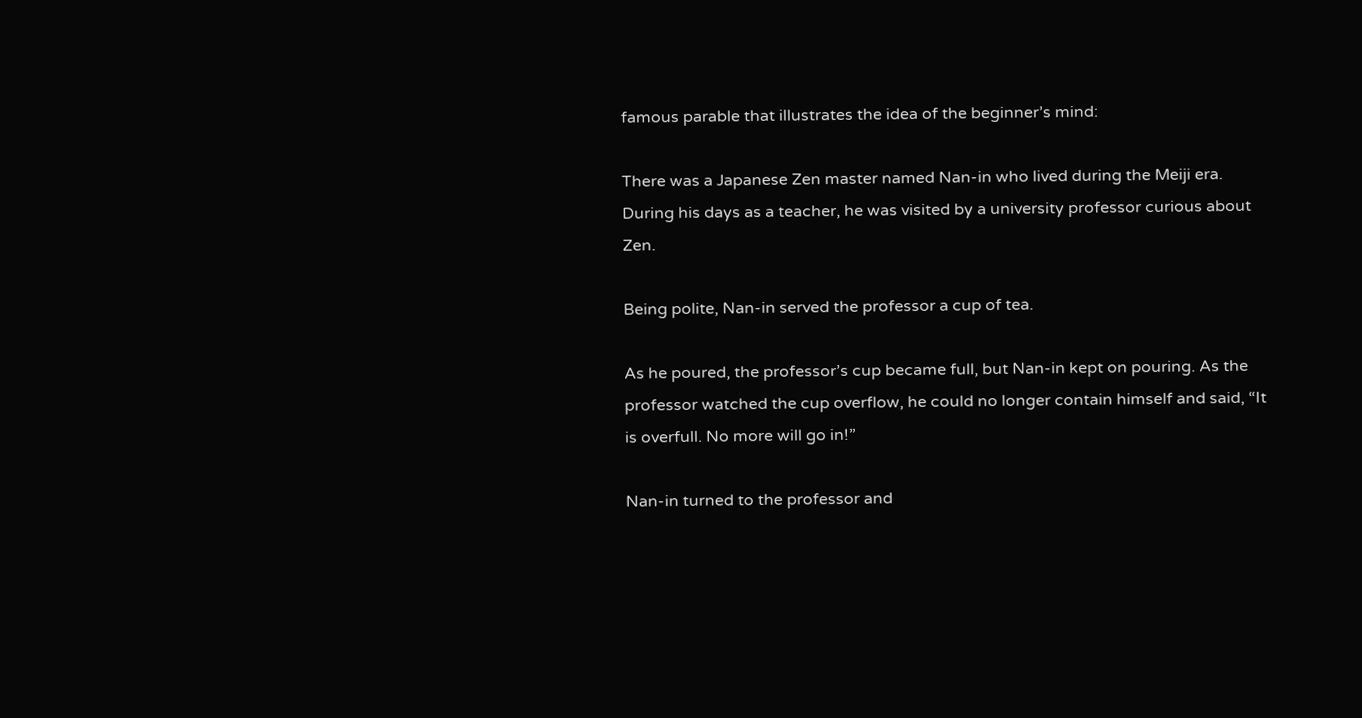famous parable that illustrates the idea of the beginner’s mind:

There was a Japanese Zen master named Nan-in who lived during the Meiji era. During his days as a teacher, he was visited by a university professor curious about Zen.

Being polite, Nan-in served the professor a cup of tea.

As he poured, the professor’s cup became full, but Nan-in kept on pouring. As the professor watched the cup overflow, he could no longer contain himself and said, “It is overfull. No more will go in!”

Nan-in turned to the professor and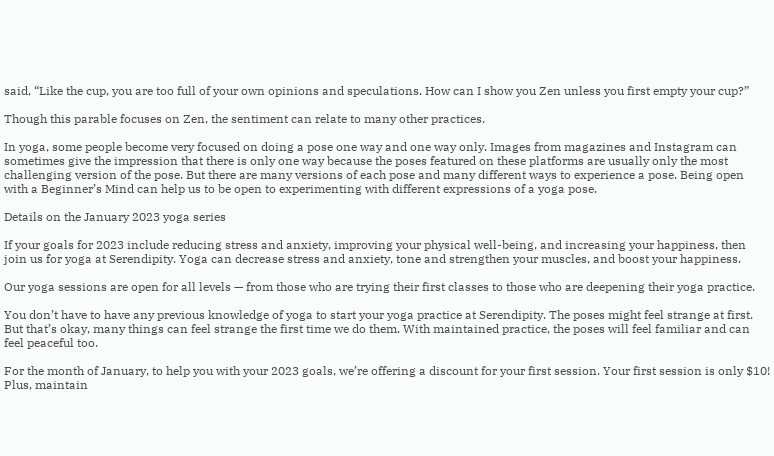said, “Like the cup, you are too full of your own opinions and speculations. How can I show you Zen unless you first empty your cup?”

Though this parable focuses on Zen, the sentiment can relate to many other practices.

In yoga, some people become very focused on doing a pose one way and one way only. Images from magazines and Instagram can sometimes give the impression that there is only one way because the poses featured on these platforms are usually only the most challenging version of the pose. But there are many versions of each pose and many different ways to experience a pose. Being open with a Beginner’s Mind can help us to be open to experimenting with different expressions of a yoga pose.

Details on the January 2023 yoga series

If your goals for 2023 include reducing stress and anxiety, improving your physical well-being, and increasing your happiness, then join us for yoga at Serendipity. Yoga can decrease stress and anxiety, tone and strengthen your muscles, and boost your happiness.

Our yoga sessions are open for all levels — from those who are trying their first classes to those who are deepening their yoga practice.

You don’t have to have any previous knowledge of yoga to start your yoga practice at Serendipity. The poses might feel strange at first. But that’s okay, many things can feel strange the first time we do them. With maintained practice, the poses will feel familiar and can feel peaceful too.

For the month of January, to help you with your 2023 goals, we’re offering a discount for your first session. Your first session is only $10! Plus, maintain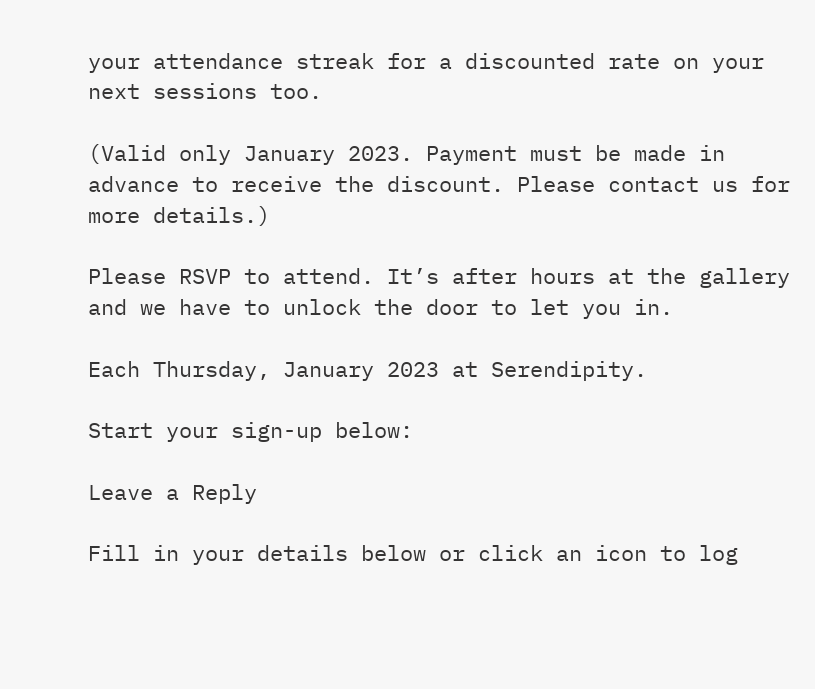your attendance streak for a discounted rate on your next sessions too.

(Valid only January 2023. Payment must be made in advance to receive the discount. Please contact us for more details.)

Please RSVP to attend. It’s after hours at the gallery and we have to unlock the door to let you in.

Each Thursday, January 2023 at Serendipity.

Start your sign-up below:

Leave a Reply

Fill in your details below or click an icon to log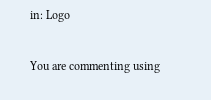in: Logo

You are commenting using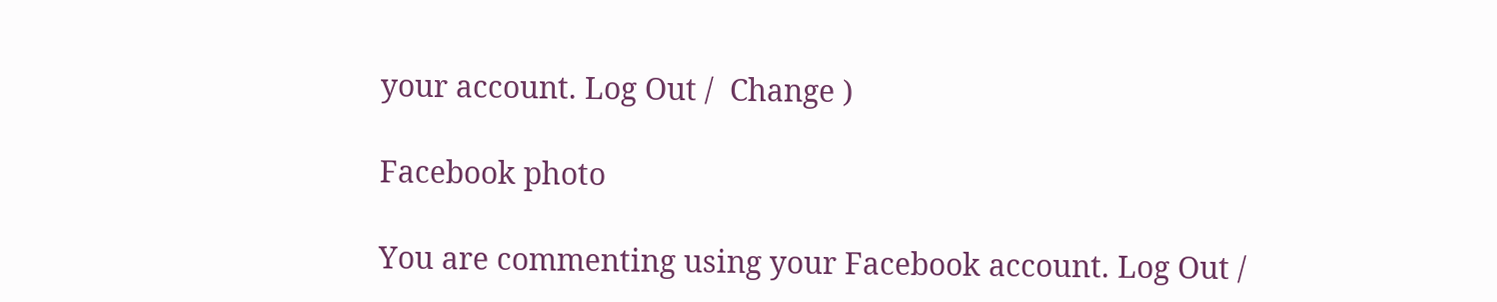your account. Log Out /  Change )

Facebook photo

You are commenting using your Facebook account. Log Out /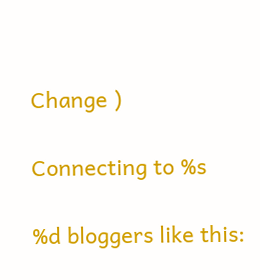Change )

Connecting to %s

%d bloggers like this: